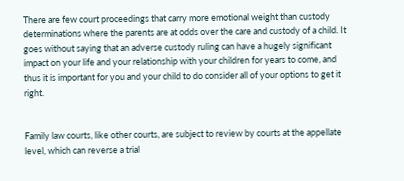There are few court proceedings that carry more emotional weight than custody determinations where the parents are at odds over the care and custody of a child. It goes without saying that an adverse custody ruling can have a hugely significant impact on your life and your relationship with your children for years to come, and thus it is important for you and your child to do consider all of your options to get it right.


Family law courts, like other courts, are subject to review by courts at the appellate level, which can reverse a trial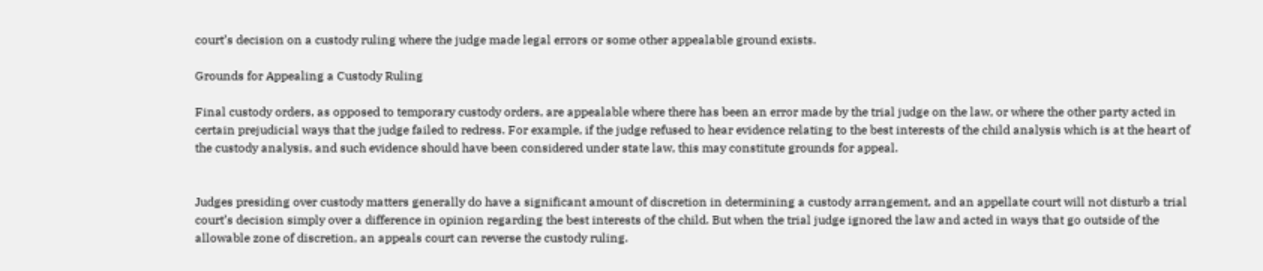court’s decision on a custody ruling where the judge made legal errors or some other appealable ground exists.

Grounds for Appealing a Custody Ruling

Final custody orders, as opposed to temporary custody orders, are appealable where there has been an error made by the trial judge on the law, or where the other party acted in certain prejudicial ways that the judge failed to redress. For example, if the judge refused to hear evidence relating to the best interests of the child analysis which is at the heart of the custody analysis, and such evidence should have been considered under state law, this may constitute grounds for appeal.


Judges presiding over custody matters generally do have a significant amount of discretion in determining a custody arrangement, and an appellate court will not disturb a trial court’s decision simply over a difference in opinion regarding the best interests of the child. But when the trial judge ignored the law and acted in ways that go outside of the allowable zone of discretion, an appeals court can reverse the custody ruling.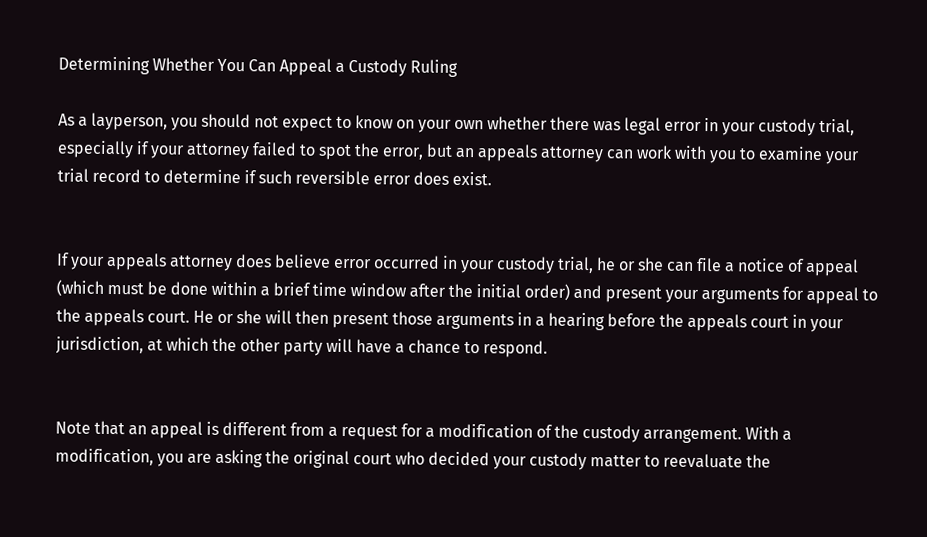Determining Whether You Can Appeal a Custody Ruling

As a layperson, you should not expect to know on your own whether there was legal error in your custody trial, especially if your attorney failed to spot the error, but an appeals attorney can work with you to examine your trial record to determine if such reversible error does exist.


If your appeals attorney does believe error occurred in your custody trial, he or she can file a notice of appeal (which must be done within a brief time window after the initial order) and present your arguments for appeal to the appeals court. He or she will then present those arguments in a hearing before the appeals court in your jurisdiction, at which the other party will have a chance to respond.


Note that an appeal is different from a request for a modification of the custody arrangement. With a modification, you are asking the original court who decided your custody matter to reevaluate the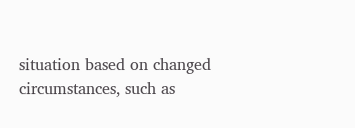situation based on changed circumstances, such as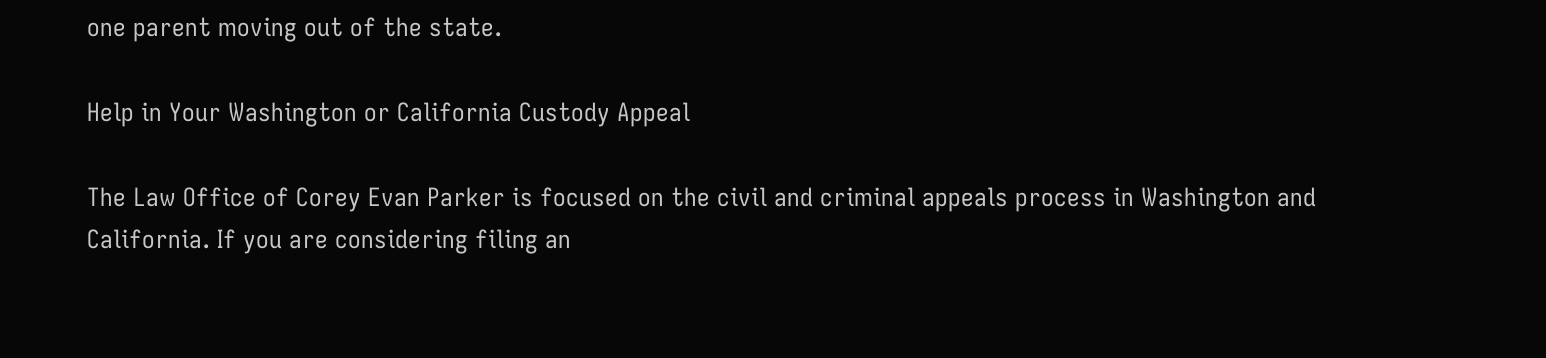one parent moving out of the state.

Help in Your Washington or California Custody Appeal

The Law Office of Corey Evan Parker is focused on the civil and criminal appeals process in Washington and California. If you are considering filing an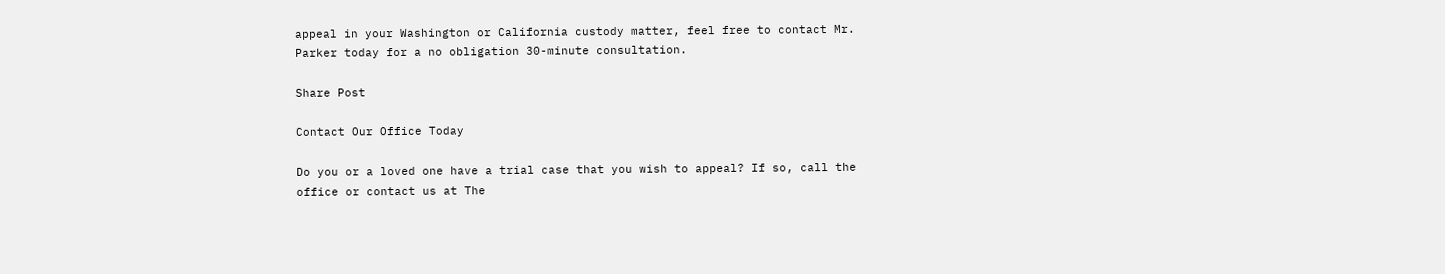appeal in your Washington or California custody matter, feel free to contact Mr. Parker today for a no obligation 30-minute consultation.

Share Post

Contact Our Office Today

Do you or a loved one have a trial case that you wish to appeal? If so, call the office or contact us at The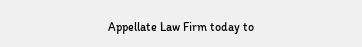Appellate Law Firm today to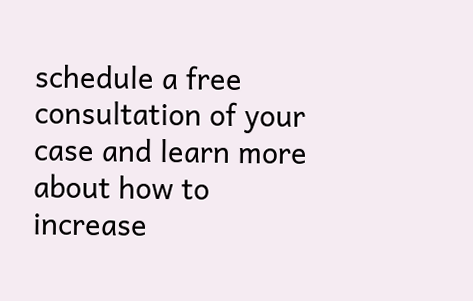schedule a free consultation of your case and learn more about how to increase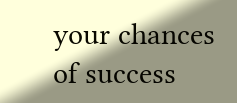your chances of success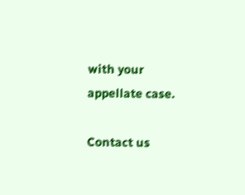with your appellate case.

Contact us